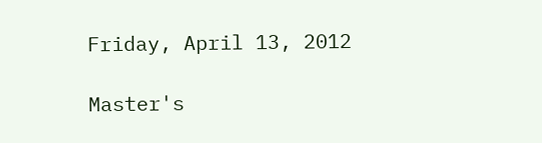Friday, April 13, 2012

Master's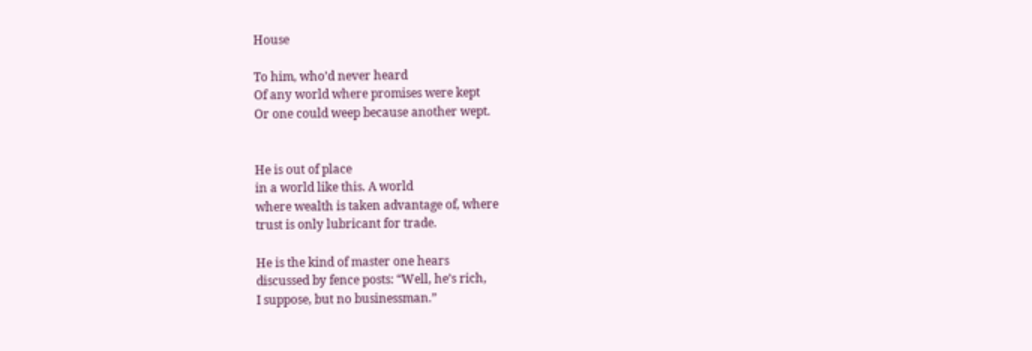House

To him, who’d never heard
Of any world where promises were kept
Or one could weep because another wept.


He is out of place
in a world like this. A world
where wealth is taken advantage of, where
trust is only lubricant for trade.

He is the kind of master one hears
discussed by fence posts: “Well, he’s rich,
I suppose, but no businessman.”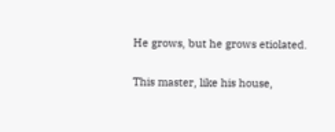He grows, but he grows etiolated.

This master, like his house,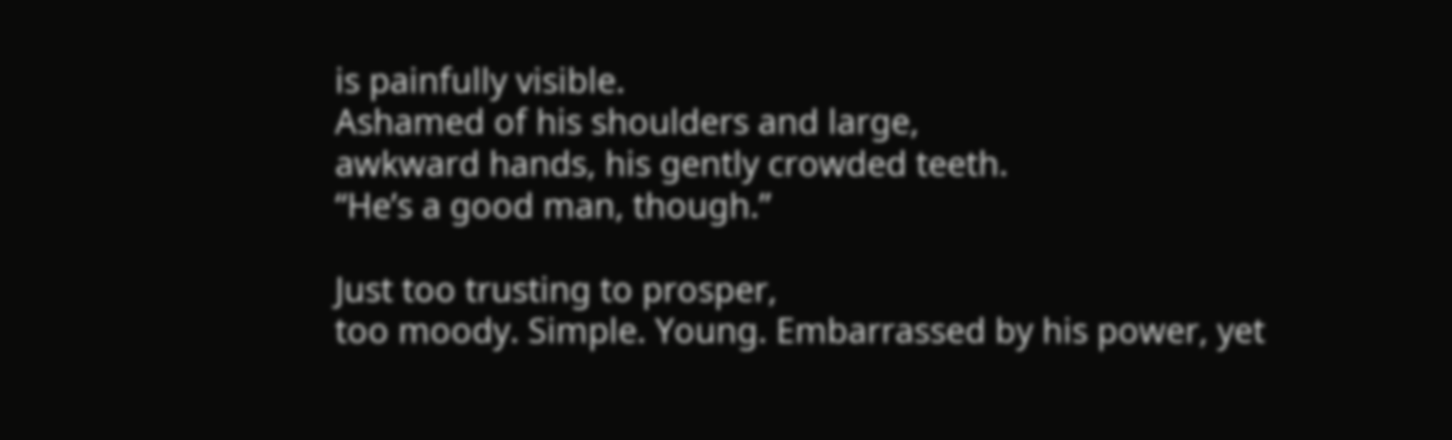is painfully visible.
Ashamed of his shoulders and large,
awkward hands, his gently crowded teeth.
“He’s a good man, though.”

Just too trusting to prosper,
too moody. Simple. Young. Embarrassed by his power, yet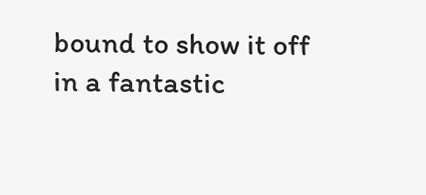bound to show it off in a fantastic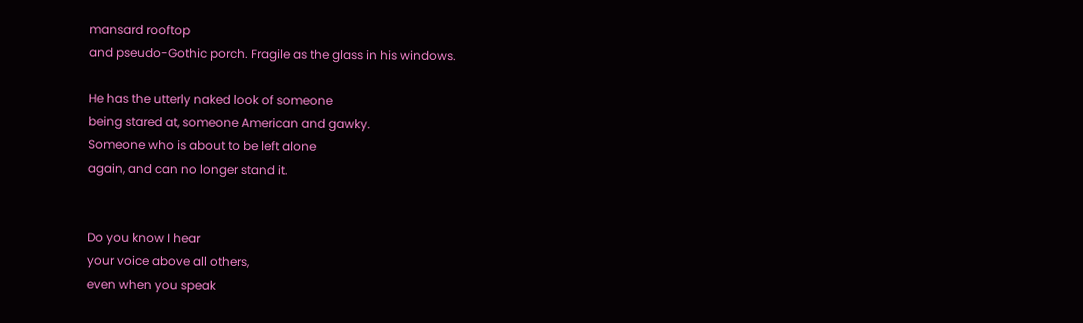mansard rooftop
and pseudo-Gothic porch. Fragile as the glass in his windows.

He has the utterly naked look of someone
being stared at, someone American and gawky.
Someone who is about to be left alone
again, and can no longer stand it.


Do you know I hear
your voice above all others,
even when you speak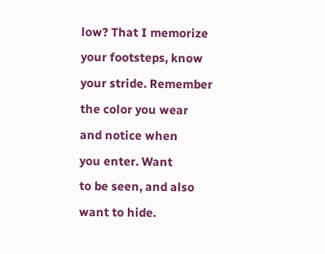low? That I memorize
your footsteps, know
your stride. Remember
the color you wear
and notice when
you enter. Want
to be seen, and also
want to hide.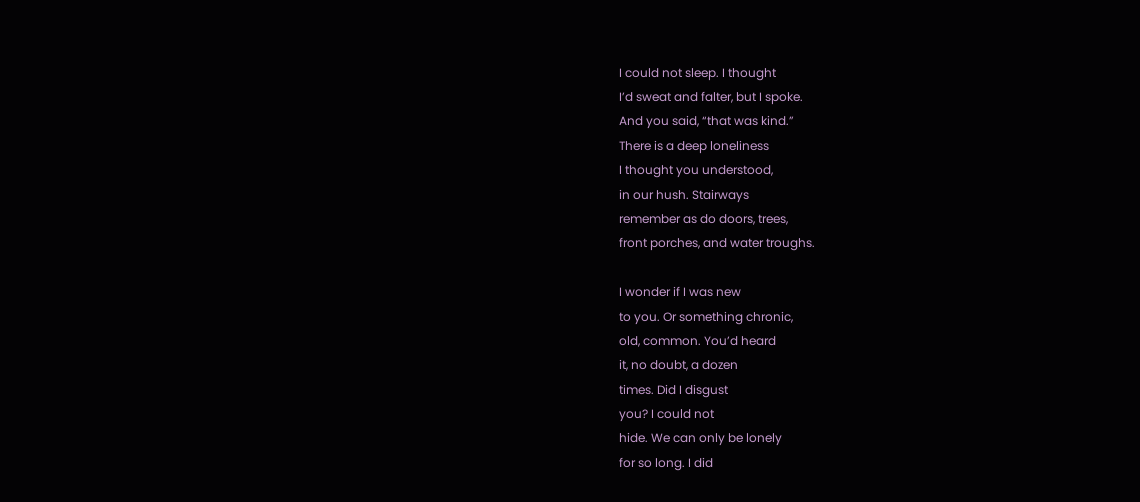I could not sleep. I thought
I’d sweat and falter, but I spoke.
And you said, “that was kind.”
There is a deep loneliness
I thought you understood,
in our hush. Stairways
remember as do doors, trees,
front porches, and water troughs.

I wonder if I was new
to you. Or something chronic,
old, common. You’d heard
it, no doubt, a dozen
times. Did I disgust
you? I could not
hide. We can only be lonely
for so long. I did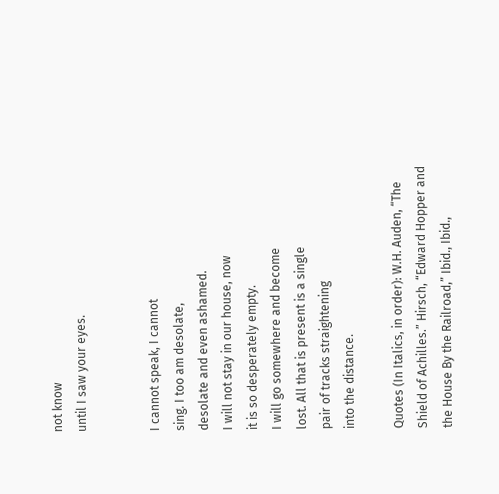not know
until I saw your eyes.


I cannot speak, I cannot
sing. I too am desolate,
desolate and even ashamed.
I will not stay in our house, now
it is so desperately empty.
I will go somewhere and become
lost. All that is present is a single
pair of tracks straightening
into the distance.

Quotes (In Italics, in order): W.H. Auden, “The Shield of Achilles.” Hirsch, “Edward Hopper and the House By the Railroad,” Ibid., Ibid.,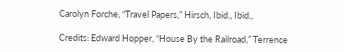Carolyn Forche, “Travel Papers,” Hirsch, Ibid., Ibid.,

Credits: Edward Hopper, “House By the Railroad,” Terrence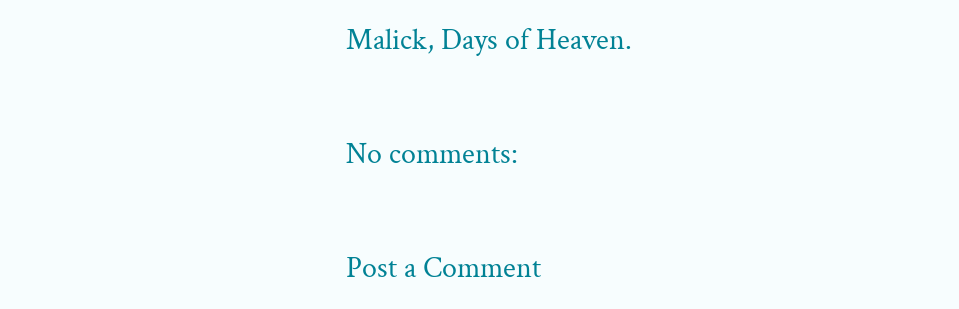Malick, Days of Heaven.

No comments:

Post a Comment